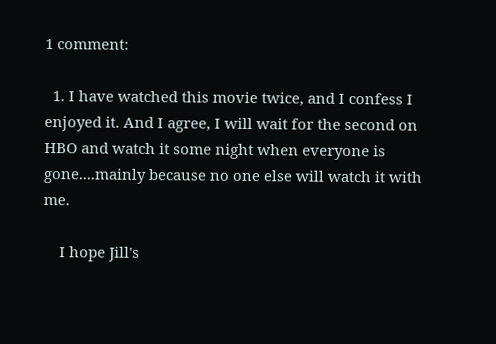1 comment:

  1. I have watched this movie twice, and I confess I enjoyed it. And I agree, I will wait for the second on HBO and watch it some night when everyone is gone....mainly because no one else will watch it with me.

    I hope Jill's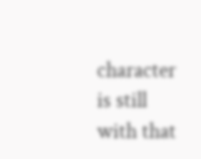character is still with that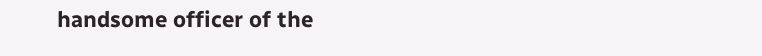handsome officer of the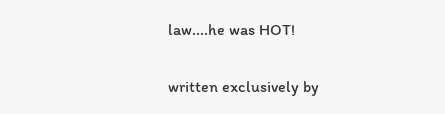law....he was HOT!


written exclusively by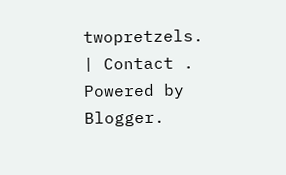twopretzels. | Contact . Powered by Blogger.